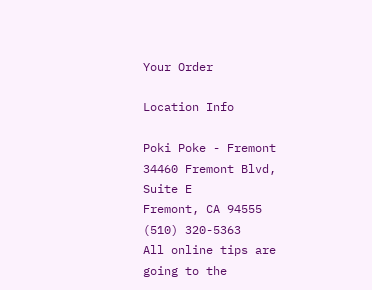Your Order

Location Info

Poki Poke - Fremont
34460 Fremont Blvd, Suite E
Fremont, CA 94555
(510) 320-5363
All online tips are going to the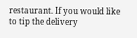restaurant. If you would like to tip the delivery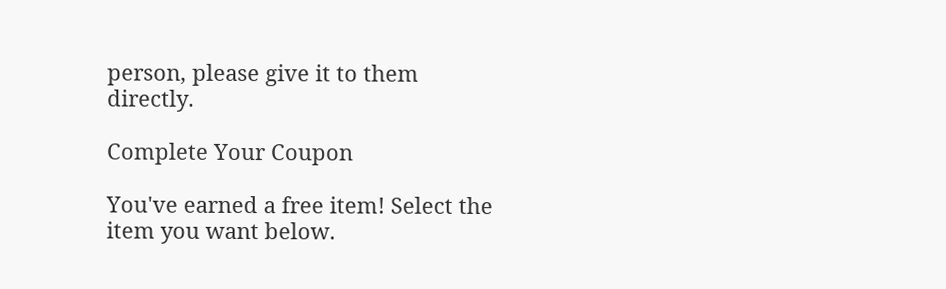person, please give it to them directly.

Complete Your Coupon

You've earned a free item! Select the item you want below.